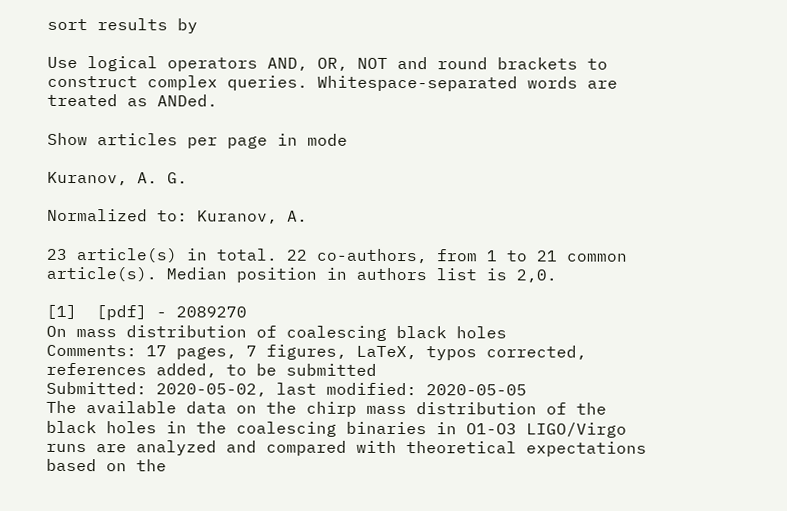sort results by

Use logical operators AND, OR, NOT and round brackets to construct complex queries. Whitespace-separated words are treated as ANDed.

Show articles per page in mode

Kuranov, A. G.

Normalized to: Kuranov, A.

23 article(s) in total. 22 co-authors, from 1 to 21 common article(s). Median position in authors list is 2,0.

[1]  [pdf] - 2089270
On mass distribution of coalescing black holes
Comments: 17 pages, 7 figures, LaTeX, typos corrected, references added, to be submitted
Submitted: 2020-05-02, last modified: 2020-05-05
The available data on the chirp mass distribution of the black holes in the coalescing binaries in O1-O3 LIGO/Virgo runs are analyzed and compared with theoretical expectations based on the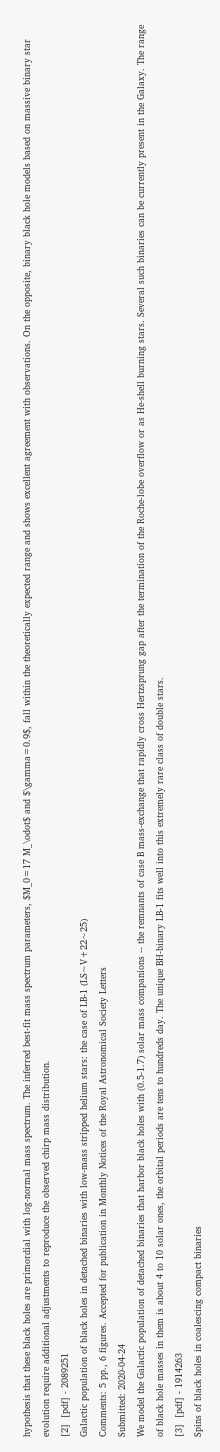hypothesis that these black holes are primordial with log-normal mass spectrum. The inferred best-fit mass spectrum parameters, $M_0=17 M_\odot$ and $\gamma=0.9$, fall within the theoretically expected range and shows excellent agreement with observations. On the opposite, binary black hole models based on massive binary star evolution require additional adjustments to reproduce the observed chirp mass distribution.
[2]  [pdf] - 2089251
Galactic population of black holes in detached binaries with low-mass stripped helium stars: the case of LB-1 (LS~V+22~25)
Comments: 5 pp., 6 figures. Accepted for publication in Monthly Notices of the Royal Astronomical Society Letters
Submitted: 2020-04-24
We model the Galactic population of detached binaries that harbor black holes with (0.5-1.7) solar mass companions -- the remnants of case B mass-exchange that rapidly cross Hertzsprung gap after the termination of the Roche-lobe overflow or as He-shell burning stars. Several such binaries can be currently present in the Galaxy. The range of black hole masses in them is about 4 to 10 solar ones, the orbital periods are tens to hundreds day. The unique BH-binary LB-1 fits well into this extremely rare class of double stars.
[3]  [pdf] - 1914263
Spins of black holes in coalescing compact binaries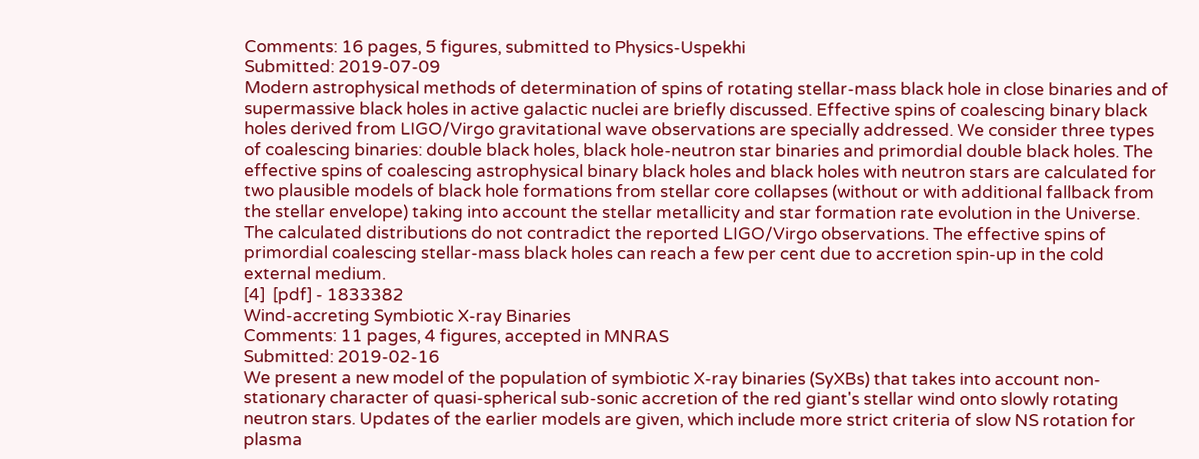Comments: 16 pages, 5 figures, submitted to Physics-Uspekhi
Submitted: 2019-07-09
Modern astrophysical methods of determination of spins of rotating stellar-mass black hole in close binaries and of supermassive black holes in active galactic nuclei are briefly discussed. Effective spins of coalescing binary black holes derived from LIGO/Virgo gravitational wave observations are specially addressed. We consider three types of coalescing binaries: double black holes, black hole-neutron star binaries and primordial double black holes. The effective spins of coalescing astrophysical binary black holes and black holes with neutron stars are calculated for two plausible models of black hole formations from stellar core collapses (without or with additional fallback from the stellar envelope) taking into account the stellar metallicity and star formation rate evolution in the Universe. The calculated distributions do not contradict the reported LIGO/Virgo observations. The effective spins of primordial coalescing stellar-mass black holes can reach a few per cent due to accretion spin-up in the cold external medium.
[4]  [pdf] - 1833382
Wind-accreting Symbiotic X-ray Binaries
Comments: 11 pages, 4 figures, accepted in MNRAS
Submitted: 2019-02-16
We present a new model of the population of symbiotic X-ray binaries (SyXBs) that takes into account non-stationary character of quasi-spherical sub-sonic accretion of the red giant's stellar wind onto slowly rotating neutron stars. Updates of the earlier models are given, which include more strict criteria of slow NS rotation for plasma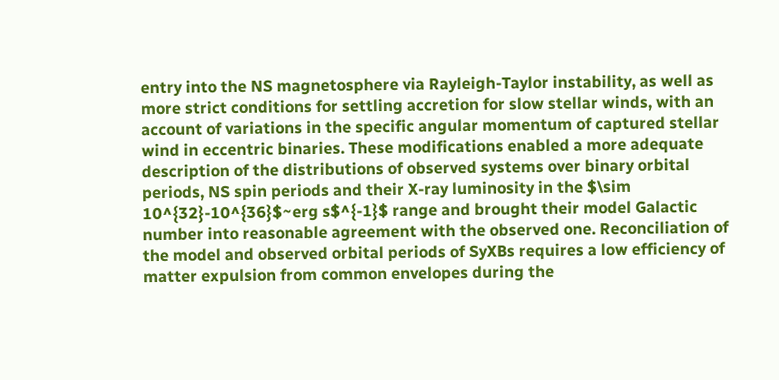entry into the NS magnetosphere via Rayleigh-Taylor instability, as well as more strict conditions for settling accretion for slow stellar winds, with an account of variations in the specific angular momentum of captured stellar wind in eccentric binaries. These modifications enabled a more adequate description of the distributions of observed systems over binary orbital periods, NS spin periods and their X-ray luminosity in the $\sim 10^{32}-10^{36}$~erg s$^{-1}$ range and brought their model Galactic number into reasonable agreement with the observed one. Reconciliation of the model and observed orbital periods of SyXBs requires a low efficiency of matter expulsion from common envelopes during the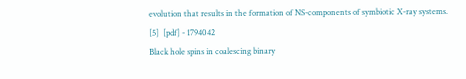evolution that results in the formation of NS-components of symbiotic X-ray systems.
[5]  [pdf] - 1794042
Black hole spins in coalescing binary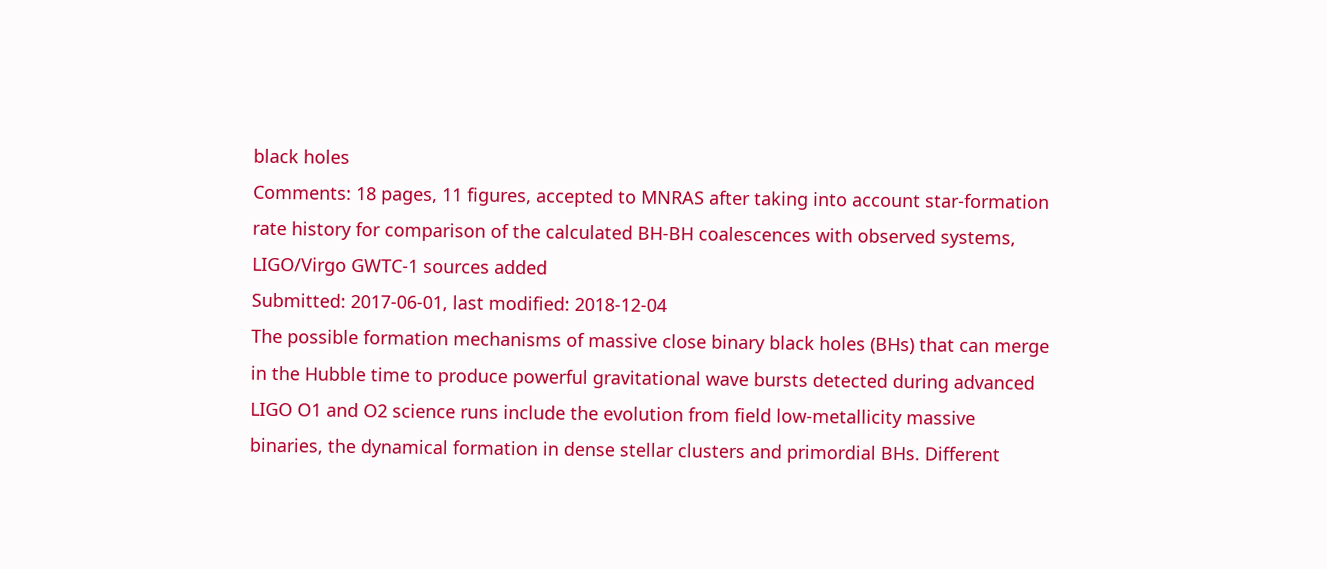black holes
Comments: 18 pages, 11 figures, accepted to MNRAS after taking into account star-formation rate history for comparison of the calculated BH-BH coalescences with observed systems, LIGO/Virgo GWTC-1 sources added
Submitted: 2017-06-01, last modified: 2018-12-04
The possible formation mechanisms of massive close binary black holes (BHs) that can merge in the Hubble time to produce powerful gravitational wave bursts detected during advanced LIGO O1 and O2 science runs include the evolution from field low-metallicity massive binaries, the dynamical formation in dense stellar clusters and primordial BHs. Different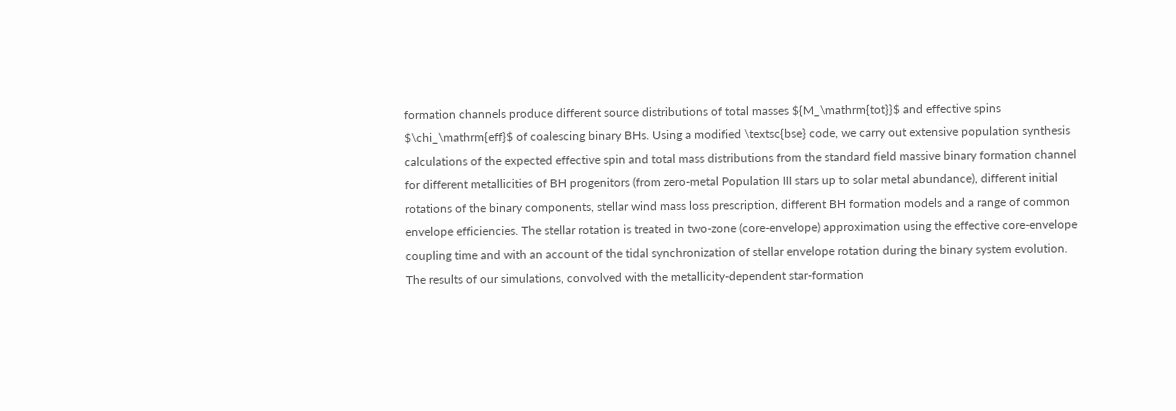formation channels produce different source distributions of total masses ${M_\mathrm{tot}}$ and effective spins $\chi_\mathrm{eff}$ of coalescing binary BHs. Using a modified \textsc{bse} code, we carry out extensive population synthesis calculations of the expected effective spin and total mass distributions from the standard field massive binary formation channel for different metallicities of BH progenitors (from zero-metal Population III stars up to solar metal abundance), different initial rotations of the binary components, stellar wind mass loss prescription, different BH formation models and a range of common envelope efficiencies. The stellar rotation is treated in two-zone (core-envelope) approximation using the effective core-envelope coupling time and with an account of the tidal synchronization of stellar envelope rotation during the binary system evolution. The results of our simulations, convolved with the metallicity-dependent star-formation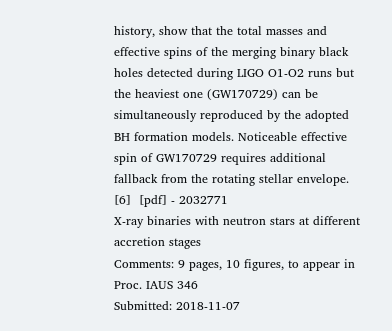history, show that the total masses and effective spins of the merging binary black holes detected during LIGO O1-O2 runs but the heaviest one (GW170729) can be simultaneously reproduced by the adopted BH formation models. Noticeable effective spin of GW170729 requires additional fallback from the rotating stellar envelope.
[6]  [pdf] - 2032771
X-ray binaries with neutron stars at different accretion stages
Comments: 9 pages, 10 figures, to appear in Proc. IAUS 346
Submitted: 2018-11-07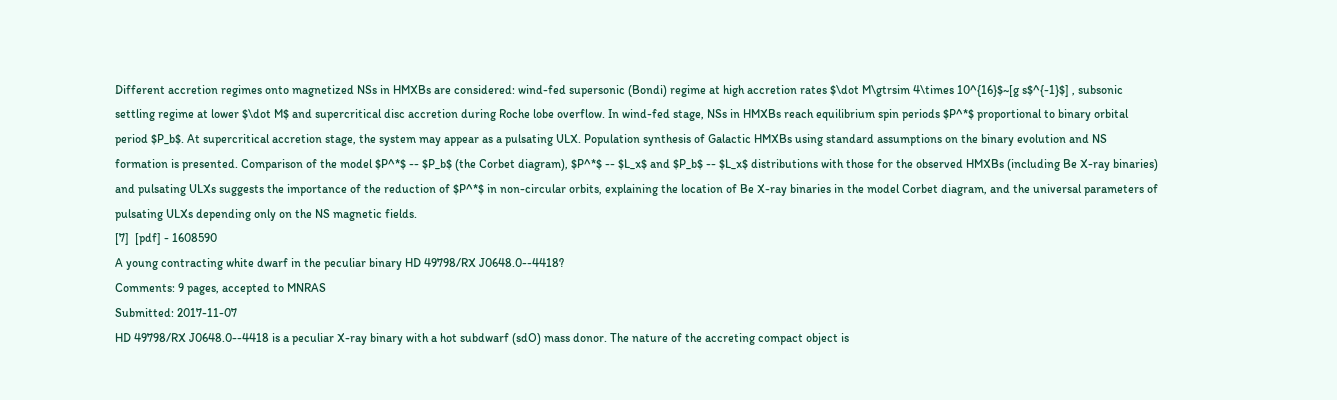Different accretion regimes onto magnetized NSs in HMXBs are considered: wind-fed supersonic (Bondi) regime at high accretion rates $\dot M\gtrsim 4\times 10^{16}$~[g s$^{-1}$] , subsonic settling regime at lower $\dot M$ and supercritical disc accretion during Roche lobe overflow. In wind-fed stage, NSs in HMXBs reach equilibrium spin periods $P^*$ proportional to binary orbital period $P_b$. At supercritical accretion stage, the system may appear as a pulsating ULX. Population synthesis of Galactic HMXBs using standard assumptions on the binary evolution and NS formation is presented. Comparison of the model $P^*$ -- $P_b$ (the Corbet diagram), $P^*$ -- $L_x$ and $P_b$ -- $L_x$ distributions with those for the observed HMXBs (including Be X-ray binaries) and pulsating ULXs suggests the importance of the reduction of $P^*$ in non-circular orbits, explaining the location of Be X-ray binaries in the model Corbet diagram, and the universal parameters of pulsating ULXs depending only on the NS magnetic fields.
[7]  [pdf] - 1608590
A young contracting white dwarf in the peculiar binary HD 49798/RX J0648.0--4418?
Comments: 9 pages, accepted to MNRAS
Submitted: 2017-11-07
HD 49798/RX J0648.0--4418 is a peculiar X-ray binary with a hot subdwarf (sdO) mass donor. The nature of the accreting compact object is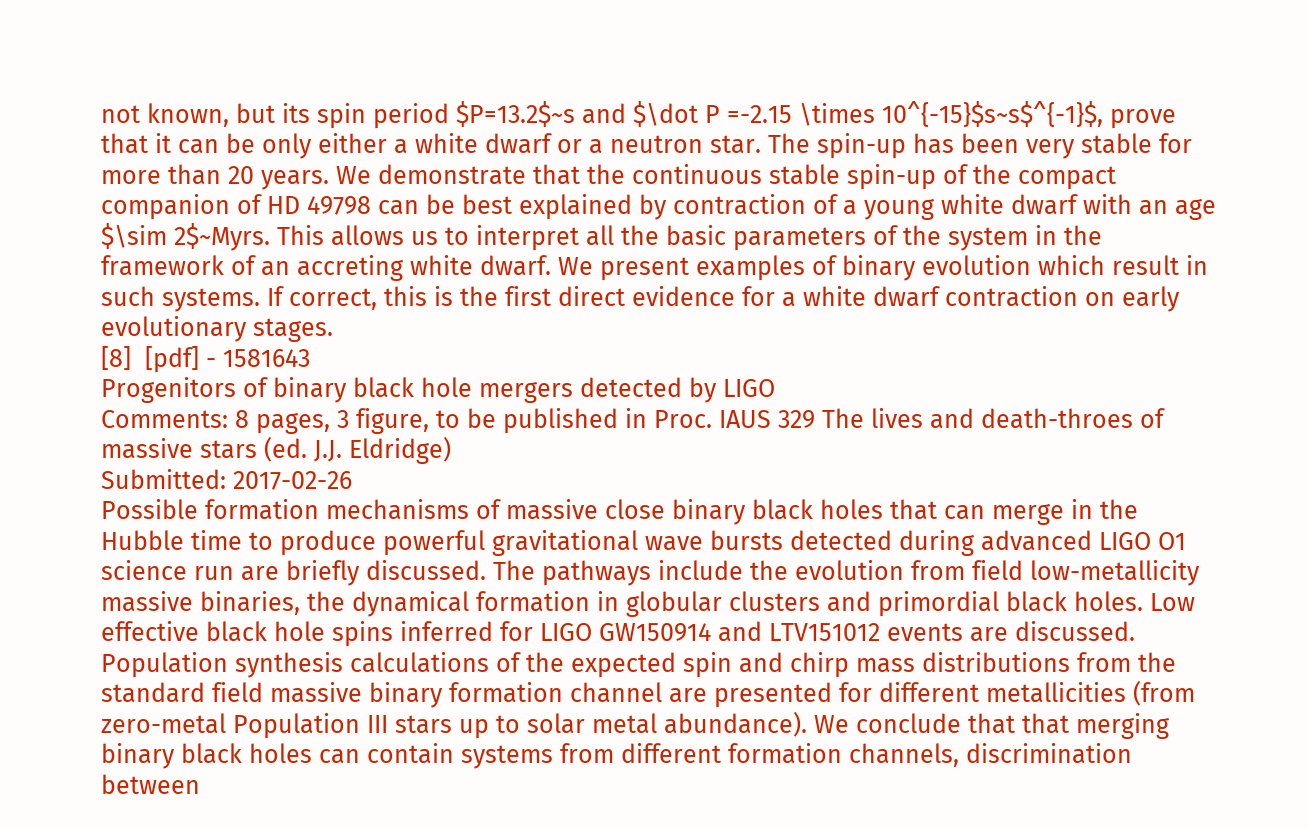not known, but its spin period $P=13.2$~s and $\dot P =-2.15 \times 10^{-15}$s~s$^{-1}$, prove that it can be only either a white dwarf or a neutron star. The spin-up has been very stable for more than 20 years. We demonstrate that the continuous stable spin-up of the compact companion of HD 49798 can be best explained by contraction of a young white dwarf with an age $\sim 2$~Myrs. This allows us to interpret all the basic parameters of the system in the framework of an accreting white dwarf. We present examples of binary evolution which result in such systems. If correct, this is the first direct evidence for a white dwarf contraction on early evolutionary stages.
[8]  [pdf] - 1581643
Progenitors of binary black hole mergers detected by LIGO
Comments: 8 pages, 3 figure, to be published in Proc. IAUS 329 The lives and death-throes of massive stars (ed. J.J. Eldridge)
Submitted: 2017-02-26
Possible formation mechanisms of massive close binary black holes that can merge in the Hubble time to produce powerful gravitational wave bursts detected during advanced LIGO O1 science run are briefly discussed. The pathways include the evolution from field low-metallicity massive binaries, the dynamical formation in globular clusters and primordial black holes. Low effective black hole spins inferred for LIGO GW150914 and LTV151012 events are discussed. Population synthesis calculations of the expected spin and chirp mass distributions from the standard field massive binary formation channel are presented for different metallicities (from zero-metal Population III stars up to solar metal abundance). We conclude that that merging binary black holes can contain systems from different formation channels, discrimination between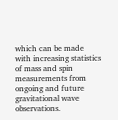which can be made with increasing statistics of mass and spin measurements from ongoing and future gravitational wave observations.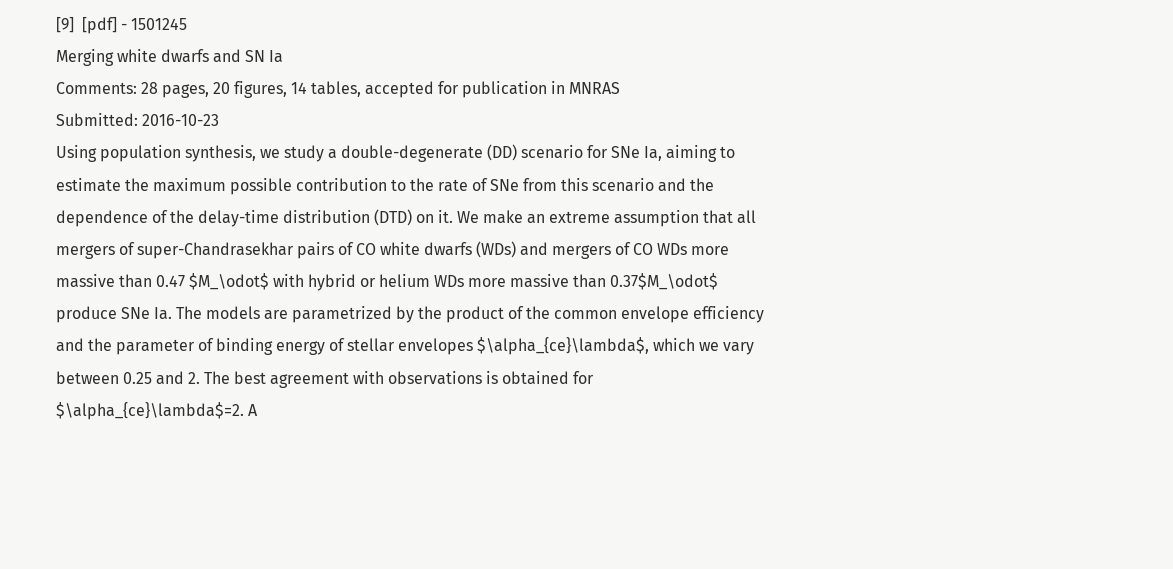[9]  [pdf] - 1501245
Merging white dwarfs and SN Ia
Comments: 28 pages, 20 figures, 14 tables, accepted for publication in MNRAS
Submitted: 2016-10-23
Using population synthesis, we study a double-degenerate (DD) scenario for SNe Ia, aiming to estimate the maximum possible contribution to the rate of SNe from this scenario and the dependence of the delay-time distribution (DTD) on it. We make an extreme assumption that all mergers of super-Chandrasekhar pairs of CO white dwarfs (WDs) and mergers of CO WDs more massive than 0.47 $M_\odot$ with hybrid or helium WDs more massive than 0.37$M_\odot$ produce SNe Ia. The models are parametrized by the product of the common envelope efficiency and the parameter of binding energy of stellar envelopes $\alpha_{ce}\lambda$, which we vary between 0.25 and 2. The best agreement with observations is obtained for $\alpha_{ce}\lambda$=2. A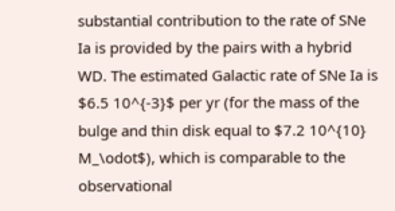substantial contribution to the rate of SNe Ia is provided by the pairs with a hybrid WD. The estimated Galactic rate of SNe Ia is $6.5 10^{-3}$ per yr (for the mass of the bulge and thin disk equal to $7.2 10^{10} M_\odot$), which is comparable to the observational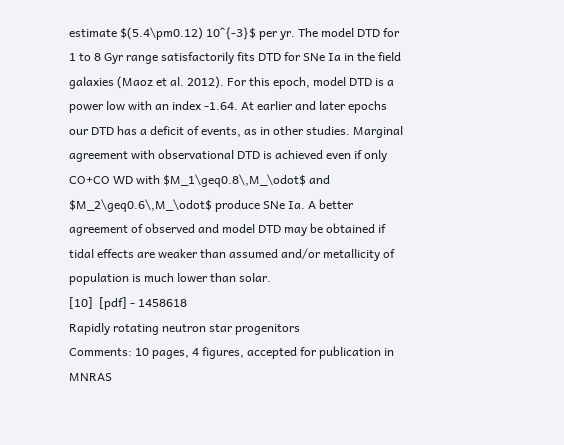estimate $(5.4\pm0.12) 10^{-3}$ per yr. The model DTD for 1 to 8 Gyr range satisfactorily fits DTD for SNe Ia in the field galaxies (Maoz et al. 2012). For this epoch, model DTD is a power low with an index -1.64. At earlier and later epochs our DTD has a deficit of events, as in other studies. Marginal agreement with observational DTD is achieved even if only CO+CO WD with $M_1\geq0.8\,M_\odot$ and $M_2\geq0.6\,M_\odot$ produce SNe Ia. A better agreement of observed and model DTD may be obtained if tidal effects are weaker than assumed and/or metallicity of population is much lower than solar.
[10]  [pdf] - 1458618
Rapidly rotating neutron star progenitors
Comments: 10 pages, 4 figures, accepted for publication in MNRAS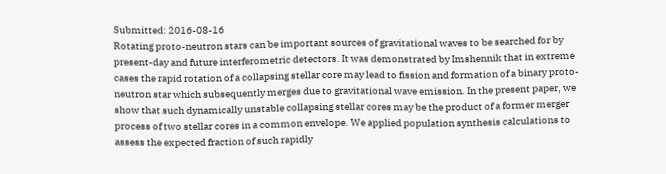Submitted: 2016-08-16
Rotating proto-neutron stars can be important sources of gravitational waves to be searched for by present-day and future interferometric detectors. It was demonstrated by Imshennik that in extreme cases the rapid rotation of a collapsing stellar core may lead to fission and formation of a binary proto-neutron star which subsequently merges due to gravitational wave emission. In the present paper, we show that such dynamically unstable collapsing stellar cores may be the product of a former merger process of two stellar cores in a common envelope. We applied population synthesis calculations to assess the expected fraction of such rapidly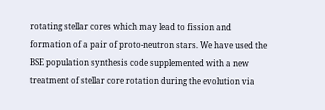rotating stellar cores which may lead to fission and formation of a pair of proto-neutron stars. We have used the BSE population synthesis code supplemented with a new treatment of stellar core rotation during the evolution via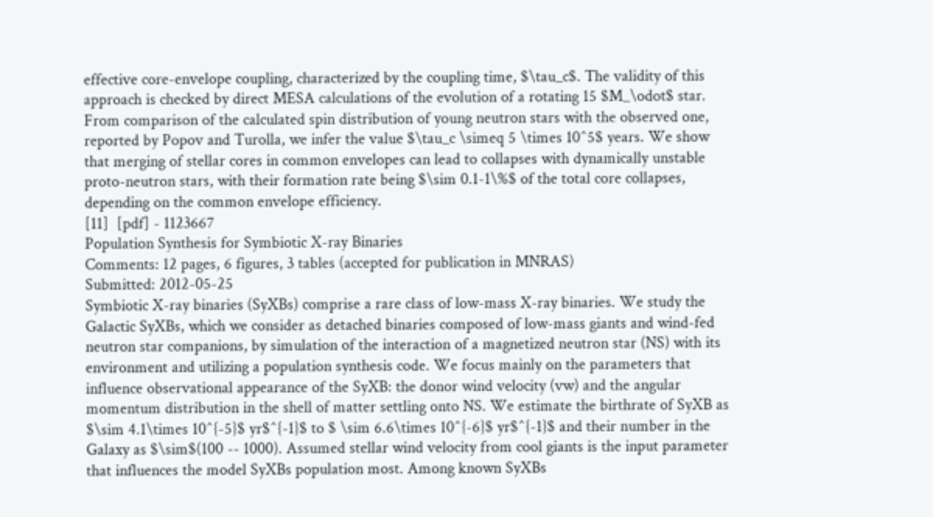effective core-envelope coupling, characterized by the coupling time, $\tau_c$. The validity of this approach is checked by direct MESA calculations of the evolution of a rotating 15 $M_\odot$ star. From comparison of the calculated spin distribution of young neutron stars with the observed one, reported by Popov and Turolla, we infer the value $\tau_c \simeq 5 \times 10^5$ years. We show that merging of stellar cores in common envelopes can lead to collapses with dynamically unstable proto-neutron stars, with their formation rate being $\sim 0.1-1\%$ of the total core collapses, depending on the common envelope efficiency.
[11]  [pdf] - 1123667
Population Synthesis for Symbiotic X-ray Binaries
Comments: 12 pages, 6 figures, 3 tables (accepted for publication in MNRAS)
Submitted: 2012-05-25
Symbiotic X-ray binaries (SyXBs) comprise a rare class of low-mass X-ray binaries. We study the Galactic SyXBs, which we consider as detached binaries composed of low-mass giants and wind-fed neutron star companions, by simulation of the interaction of a magnetized neutron star (NS) with its environment and utilizing a population synthesis code. We focus mainly on the parameters that influence observational appearance of the SyXB: the donor wind velocity (vw) and the angular momentum distribution in the shell of matter settling onto NS. We estimate the birthrate of SyXB as $\sim 4.1\times 10^{-5}$ yr$^{-1}$ to $ \sim 6.6\times 10^{-6}$ yr$^{-1}$ and their number in the Galaxy as $\sim$(100 -- 1000). Assumed stellar wind velocity from cool giants is the input parameter that influences the model SyXBs population most. Among known SyXBs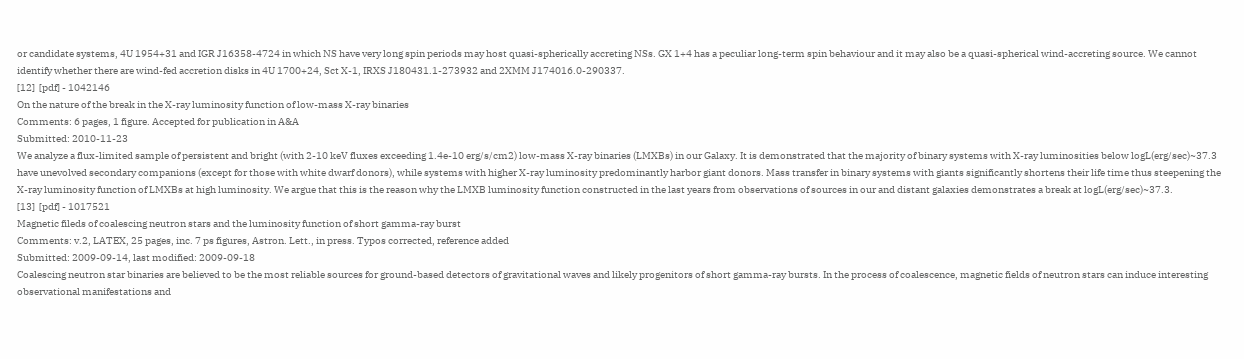or candidate systems, 4U 1954+31 and IGR J16358-4724 in which NS have very long spin periods may host quasi-spherically accreting NSs. GX 1+4 has a peculiar long-term spin behaviour and it may also be a quasi-spherical wind-accreting source. We cannot identify whether there are wind-fed accretion disks in 4U 1700+24, Sct X-1, IRXS J180431.1-273932 and 2XMM J174016.0-290337.
[12]  [pdf] - 1042146
On the nature of the break in the X-ray luminosity function of low-mass X-ray binaries
Comments: 6 pages, 1 figure. Accepted for publication in A&A
Submitted: 2010-11-23
We analyze a flux-limited sample of persistent and bright (with 2-10 keV fluxes exceeding 1.4e-10 erg/s/cm2) low-mass X-ray binaries (LMXBs) in our Galaxy. It is demonstrated that the majority of binary systems with X-ray luminosities below logL(erg/sec)~37.3 have unevolved secondary companions (except for those with white dwarf donors), while systems with higher X-ray luminosity predominantly harbor giant donors. Mass transfer in binary systems with giants significantly shortens their life time thus steepening the X-ray luminosity function of LMXBs at high luminosity. We argue that this is the reason why the LMXB luminosity function constructed in the last years from observations of sources in our and distant galaxies demonstrates a break at logL(erg/sec)~37.3.
[13]  [pdf] - 1017521
Magnetic fileds of coalescing neutron stars and the luminosity function of short gamma-ray burst
Comments: v.2, LATEX, 25 pages, inc. 7 ps figures, Astron. Lett., in press. Typos corrected, reference added
Submitted: 2009-09-14, last modified: 2009-09-18
Coalescing neutron star binaries are believed to be the most reliable sources for ground-based detectors of gravitational waves and likely progenitors of short gamma-ray bursts. In the process of coalescence, magnetic fields of neutron stars can induce interesting observational manifestations and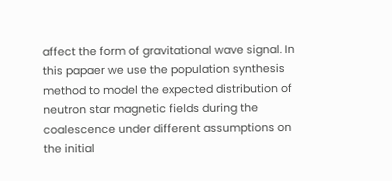affect the form of gravitational wave signal. In this papaer we use the population synthesis method to model the expected distribution of neutron star magnetic fields during the coalescence under different assumptions on the initial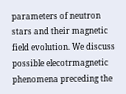parameters of neutron stars and their magnetic field evolution. We discuss possible elecotrmagnetic phenomena preceding the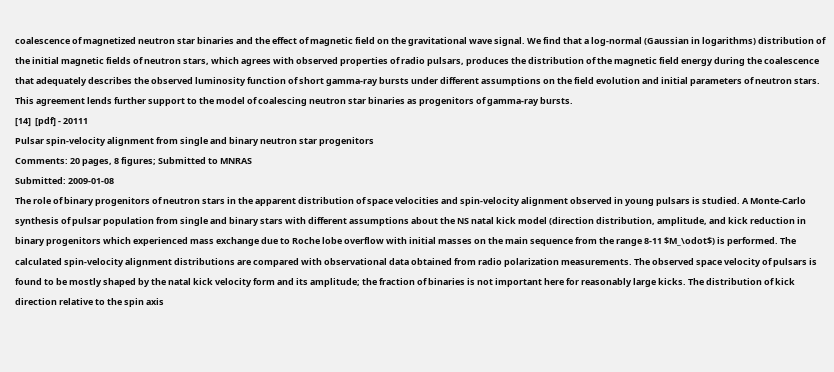coalescence of magnetized neutron star binaries and the effect of magnetic field on the gravitational wave signal. We find that a log-normal (Gaussian in logarithms) distribution of the initial magnetic fields of neutron stars, which agrees with observed properties of radio pulsars, produces the distribution of the magnetic field energy during the coalescence that adequately describes the observed luminosity function of short gamma-ray bursts under different assumptions on the field evolution and initial parameters of neutron stars. This agreement lends further support to the model of coalescing neutron star binaries as progenitors of gamma-ray bursts.
[14]  [pdf] - 20111
Pulsar spin-velocity alignment from single and binary neutron star progenitors
Comments: 20 pages, 8 figures; Submitted to MNRAS
Submitted: 2009-01-08
The role of binary progenitors of neutron stars in the apparent distribution of space velocities and spin-velocity alignment observed in young pulsars is studied. A Monte-Carlo synthesis of pulsar population from single and binary stars with different assumptions about the NS natal kick model (direction distribution, amplitude, and kick reduction in binary progenitors which experienced mass exchange due to Roche lobe overflow with initial masses on the main sequence from the range 8-11 $M_\odot$) is performed. The calculated spin-velocity alignment distributions are compared with observational data obtained from radio polarization measurements. The observed space velocity of pulsars is found to be mostly shaped by the natal kick velocity form and its amplitude; the fraction of binaries is not important here for reasonably large kicks. The distribution of kick direction relative to the spin axis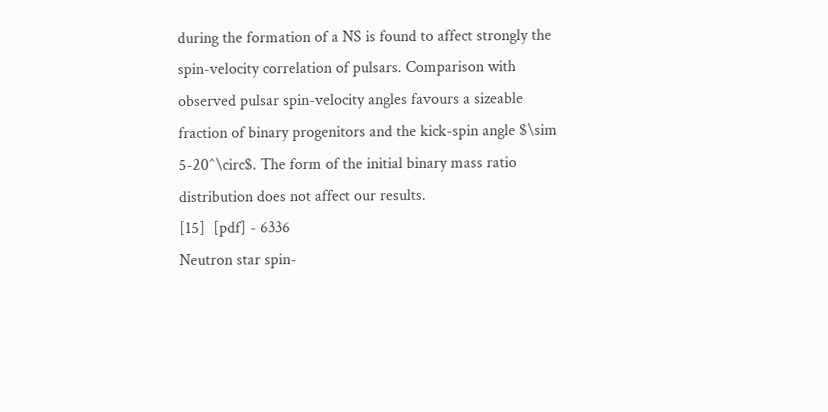during the formation of a NS is found to affect strongly the spin-velocity correlation of pulsars. Comparison with observed pulsar spin-velocity angles favours a sizeable fraction of binary progenitors and the kick-spin angle $\sim 5-20^\circ$. The form of the initial binary mass ratio distribution does not affect our results.
[15]  [pdf] - 6336
Neutron star spin-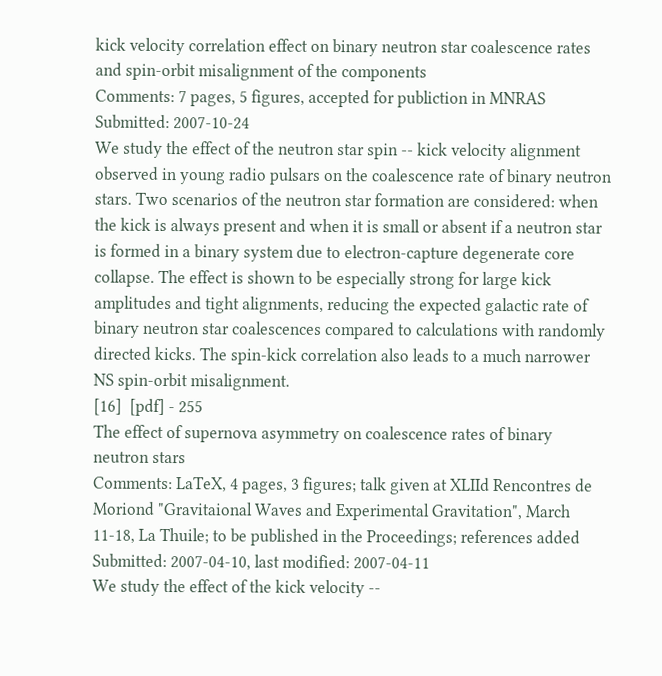kick velocity correlation effect on binary neutron star coalescence rates and spin-orbit misalignment of the components
Comments: 7 pages, 5 figures, accepted for publiction in MNRAS
Submitted: 2007-10-24
We study the effect of the neutron star spin -- kick velocity alignment observed in young radio pulsars on the coalescence rate of binary neutron stars. Two scenarios of the neutron star formation are considered: when the kick is always present and when it is small or absent if a neutron star is formed in a binary system due to electron-capture degenerate core collapse. The effect is shown to be especially strong for large kick amplitudes and tight alignments, reducing the expected galactic rate of binary neutron star coalescences compared to calculations with randomly directed kicks. The spin-kick correlation also leads to a much narrower NS spin-orbit misalignment.
[16]  [pdf] - 255
The effect of supernova asymmetry on coalescence rates of binary neutron stars
Comments: LaTeX, 4 pages, 3 figures; talk given at XLIId Rencontres de Moriond "Gravitaional Waves and Experimental Gravitation", March 11-18, La Thuile; to be published in the Proceedings; references added
Submitted: 2007-04-10, last modified: 2007-04-11
We study the effect of the kick velocity --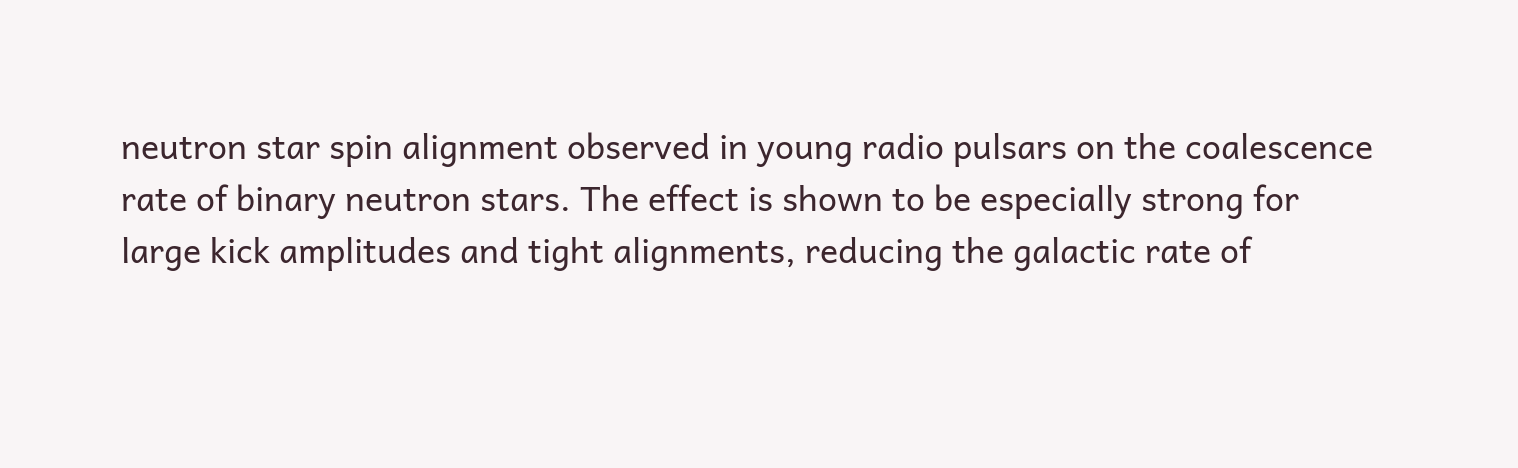neutron star spin alignment observed in young radio pulsars on the coalescence rate of binary neutron stars. The effect is shown to be especially strong for large kick amplitudes and tight alignments, reducing the galactic rate of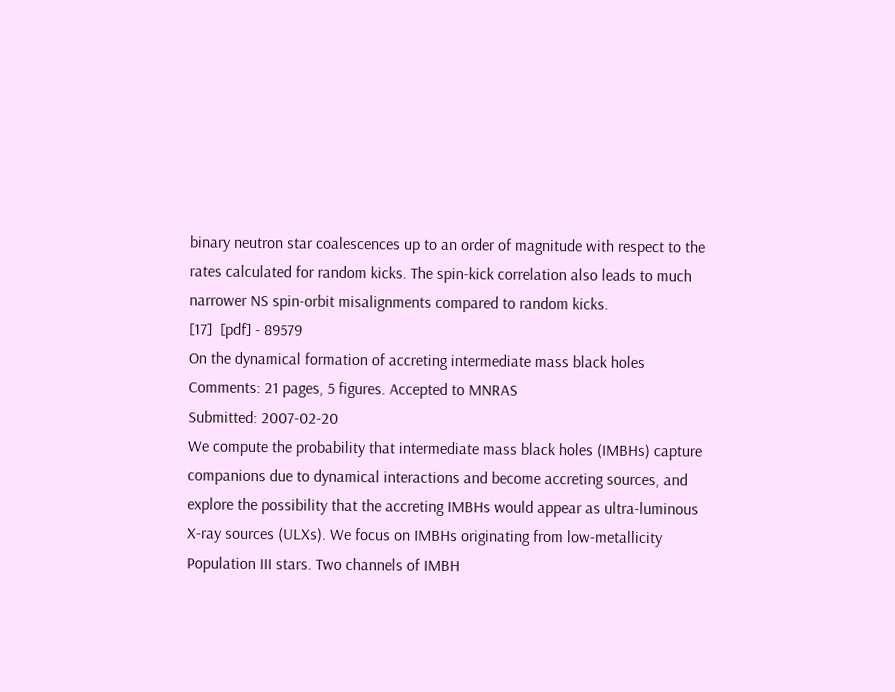binary neutron star coalescences up to an order of magnitude with respect to the rates calculated for random kicks. The spin-kick correlation also leads to much narrower NS spin-orbit misalignments compared to random kicks.
[17]  [pdf] - 89579
On the dynamical formation of accreting intermediate mass black holes
Comments: 21 pages, 5 figures. Accepted to MNRAS
Submitted: 2007-02-20
We compute the probability that intermediate mass black holes (IMBHs) capture companions due to dynamical interactions and become accreting sources, and explore the possibility that the accreting IMBHs would appear as ultra-luminous X-ray sources (ULXs). We focus on IMBHs originating from low-metallicity Population III stars. Two channels of IMBH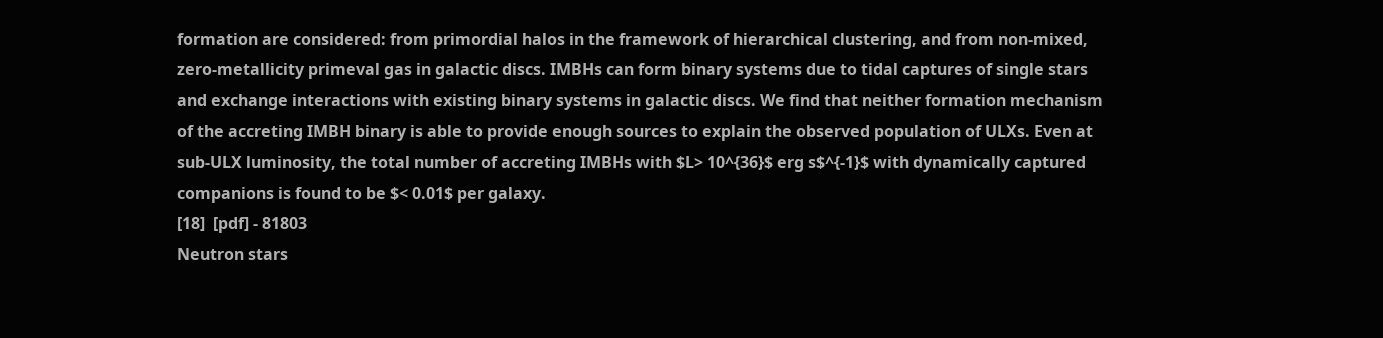formation are considered: from primordial halos in the framework of hierarchical clustering, and from non-mixed, zero-metallicity primeval gas in galactic discs. IMBHs can form binary systems due to tidal captures of single stars and exchange interactions with existing binary systems in galactic discs. We find that neither formation mechanism of the accreting IMBH binary is able to provide enough sources to explain the observed population of ULXs. Even at sub-ULX luminosity, the total number of accreting IMBHs with $L> 10^{36}$ erg s$^{-1}$ with dynamically captured companions is found to be $< 0.01$ per galaxy.
[18]  [pdf] - 81803
Neutron stars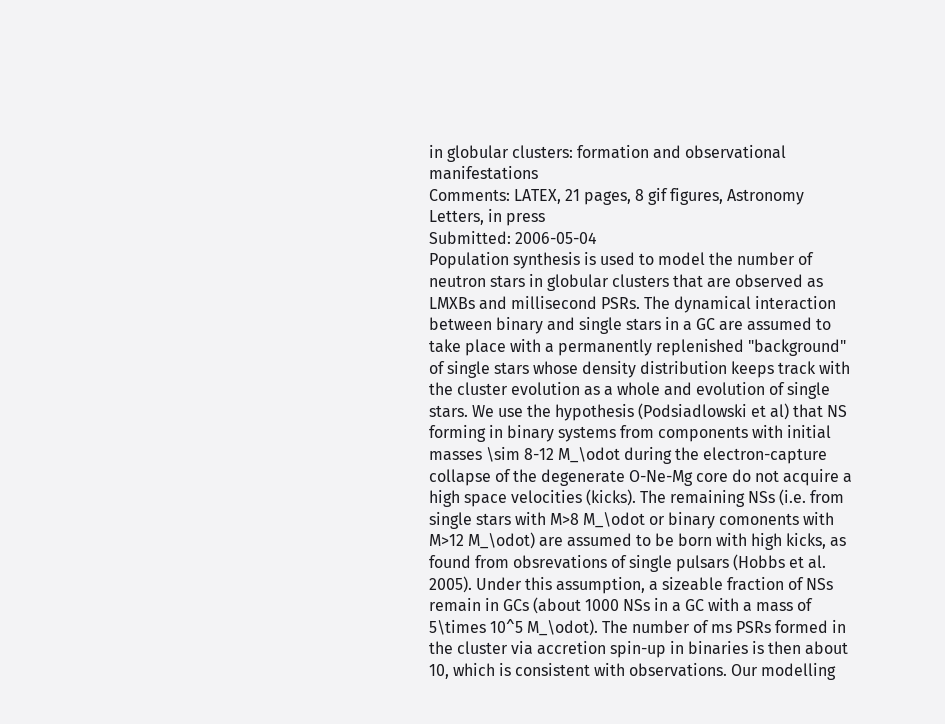in globular clusters: formation and observational manifestations
Comments: LATEX, 21 pages, 8 gif figures, Astronomy Letters, in press
Submitted: 2006-05-04
Population synthesis is used to model the number of neutron stars in globular clusters that are observed as LMXBs and millisecond PSRs. The dynamical interaction between binary and single stars in a GC are assumed to take place with a permanently replenished "background" of single stars whose density distribution keeps track with the cluster evolution as a whole and evolution of single stars. We use the hypothesis (Podsiadlowski et al) that NS forming in binary systems from components with initial masses \sim 8-12 M_\odot during the electron-capture collapse of the degenerate O-Ne-Mg core do not acquire a high space velocities (kicks). The remaining NSs (i.e. from single stars with M>8 M_\odot or binary comonents with M>12 M_\odot) are assumed to be born with high kicks, as found from obsrevations of single pulsars (Hobbs et al. 2005). Under this assumption, a sizeable fraction of NSs remain in GCs (about 1000 NSs in a GC with a mass of 5\times 10^5 M_\odot). The number of ms PSRs formed in the cluster via accretion spin-up in binaries is then about 10, which is consistent with observations. Our modelling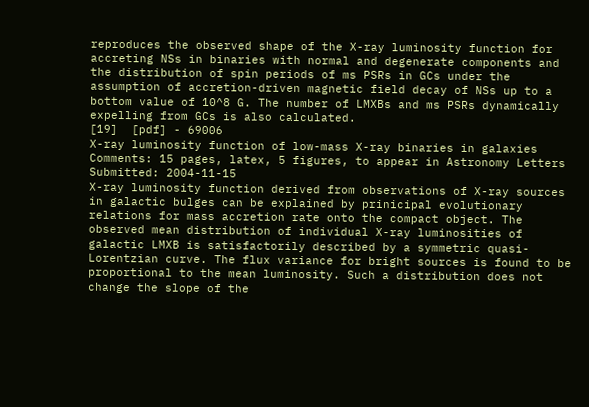reproduces the observed shape of the X-ray luminosity function for accreting NSs in binaries with normal and degenerate components and the distribution of spin periods of ms PSRs in GCs under the assumption of accretion-driven magnetic field decay of NSs up to a bottom value of 10^8 G. The number of LMXBs and ms PSRs dynamically expelling from GCs is also calculated.
[19]  [pdf] - 69006
X-ray luminosity function of low-mass X-ray binaries in galaxies
Comments: 15 pages, latex, 5 figures, to appear in Astronomy Letters
Submitted: 2004-11-15
X-ray luminosity function derived from observations of X-ray sources in galactic bulges can be explained by prinicipal evolutionary relations for mass accretion rate onto the compact object. The observed mean distribution of individual X-ray luminosities of galactic LMXB is satisfactorily described by a symmetric quasi-Lorentzian curve. The flux variance for bright sources is found to be proportional to the mean luminosity. Such a distribution does not change the slope of the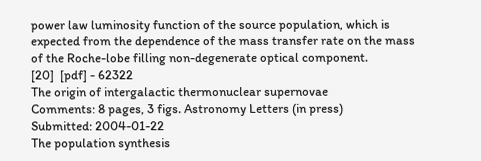power law luminosity function of the source population, which is expected from the dependence of the mass transfer rate on the mass of the Roche-lobe filling non-degenerate optical component.
[20]  [pdf] - 62322
The origin of intergalactic thermonuclear supernovae
Comments: 8 pages, 3 figs. Astronomy Letters (in press)
Submitted: 2004-01-22
The population synthesis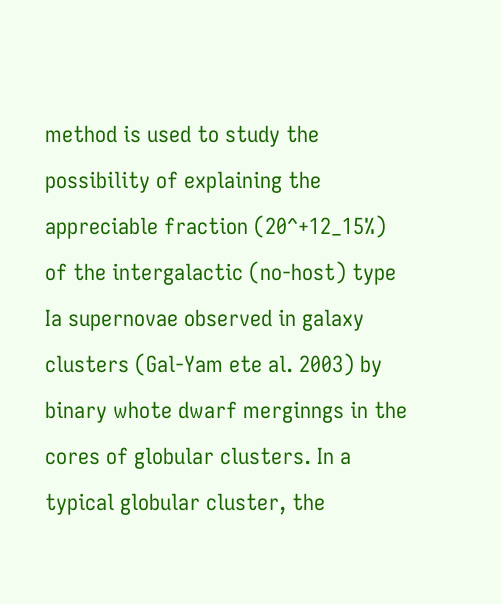method is used to study the possibility of explaining the appreciable fraction (20^+12_15%) of the intergalactic (no-host) type Ia supernovae observed in galaxy clusters (Gal-Yam ete al. 2003) by binary whote dwarf merginngs in the cores of globular clusters. In a typical globular cluster, the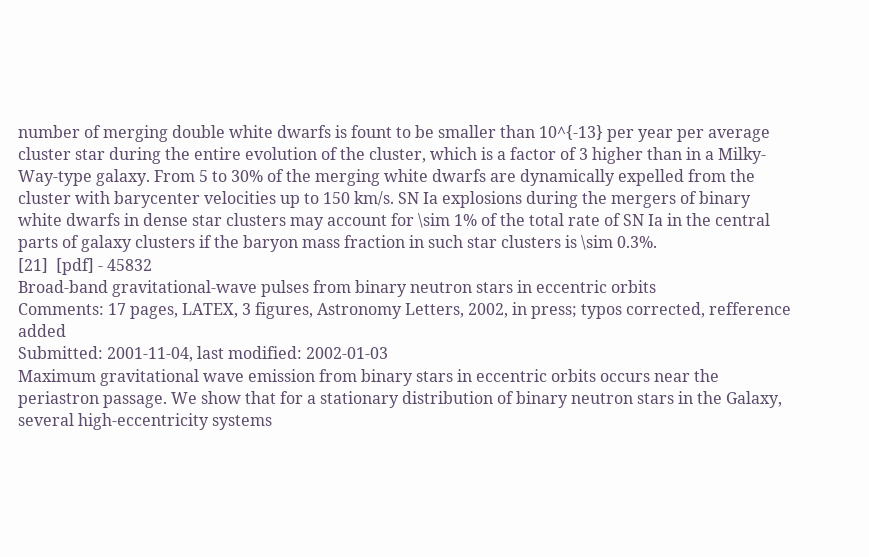number of merging double white dwarfs is fount to be smaller than 10^{-13} per year per average cluster star during the entire evolution of the cluster, which is a factor of 3 higher than in a Milky-Way-type galaxy. From 5 to 30% of the merging white dwarfs are dynamically expelled from the cluster with barycenter velocities up to 150 km/s. SN Ia explosions during the mergers of binary white dwarfs in dense star clusters may account for \sim 1% of the total rate of SN Ia in the central parts of galaxy clusters if the baryon mass fraction in such star clusters is \sim 0.3%.
[21]  [pdf] - 45832
Broad-band gravitational-wave pulses from binary neutron stars in eccentric orbits
Comments: 17 pages, LATEX, 3 figures, Astronomy Letters, 2002, in press; typos corrected, refference added
Submitted: 2001-11-04, last modified: 2002-01-03
Maximum gravitational wave emission from binary stars in eccentric orbits occurs near the periastron passage. We show that for a stationary distribution of binary neutron stars in the Galaxy, several high-eccentricity systems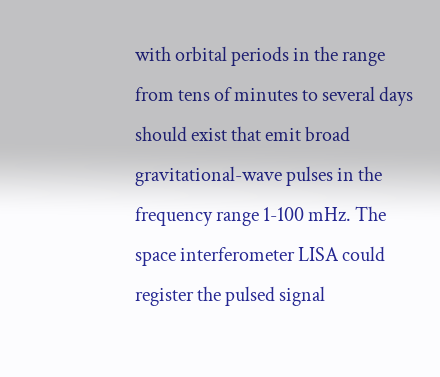with orbital periods in the range from tens of minutes to several days should exist that emit broad gravitational-wave pulses in the frequency range 1-100 mHz. The space interferometer LISA could register the pulsed signal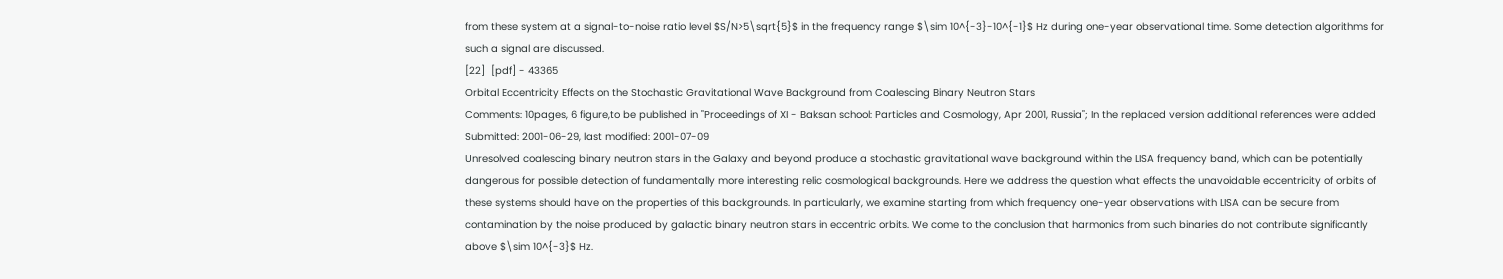from these system at a signal-to-noise ratio level $S/N>5\sqrt{5}$ in the frequency range $\sim 10^{-3}-10^{-1}$ Hz during one-year observational time. Some detection algorithms for such a signal are discussed.
[22]  [pdf] - 43365
Orbital Eccentricity Effects on the Stochastic Gravitational Wave Background from Coalescing Binary Neutron Stars
Comments: 10pages, 6 figure,to be published in "Proceedings of XI - Baksan school: Particles and Cosmology, Apr 2001, Russia"; In the replaced version additional references were added
Submitted: 2001-06-29, last modified: 2001-07-09
Unresolved coalescing binary neutron stars in the Galaxy and beyond produce a stochastic gravitational wave background within the LISA frequency band, which can be potentially dangerous for possible detection of fundamentally more interesting relic cosmological backgrounds. Here we address the question what effects the unavoidable eccentricity of orbits of these systems should have on the properties of this backgrounds. In particularly, we examine starting from which frequency one-year observations with LISA can be secure from contamination by the noise produced by galactic binary neutron stars in eccentric orbits. We come to the conclusion that harmonics from such binaries do not contribute significantly above $\sim 10^{-3}$ Hz.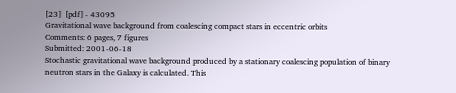[23]  [pdf] - 43095
Gravitational wave background from coalescing compact stars in eccentric orbits
Comments: 6 pages, 7 figures
Submitted: 2001-06-18
Stochastic gravitational wave background produced by a stationary coalescing population of binary neutron stars in the Galaxy is calculated. This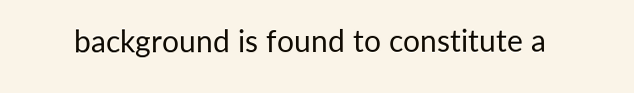background is found to constitute a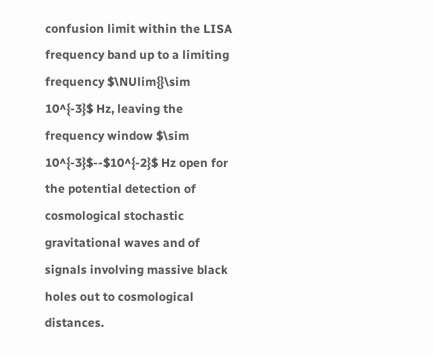confusion limit within the LISA frequency band up to a limiting frequency $\NUlim{}\sim 10^{-3}$ Hz, leaving the frequency window $\sim 10^{-3}$--$10^{-2}$ Hz open for the potential detection of cosmological stochastic gravitational waves and of signals involving massive black holes out to cosmological distances.